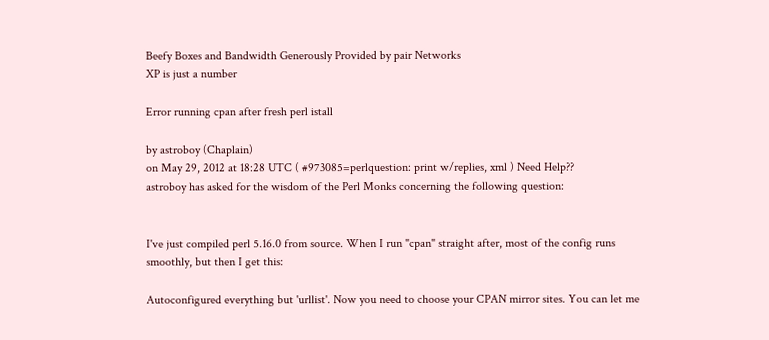Beefy Boxes and Bandwidth Generously Provided by pair Networks
XP is just a number

Error running cpan after fresh perl istall

by astroboy (Chaplain)
on May 29, 2012 at 18:28 UTC ( #973085=perlquestion: print w/replies, xml ) Need Help??
astroboy has asked for the wisdom of the Perl Monks concerning the following question:


I've just compiled perl 5.16.0 from source. When I run "cpan" straight after, most of the config runs smoothly, but then I get this:

Autoconfigured everything but 'urllist'. Now you need to choose your CPAN mirror sites. You can let me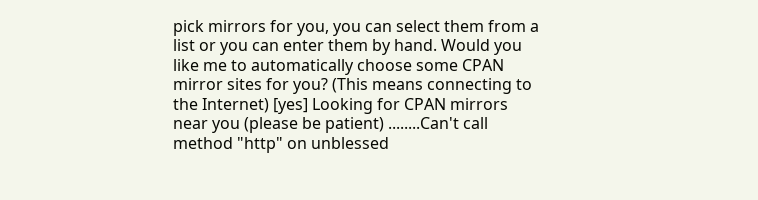pick mirrors for you, you can select them from a list or you can enter them by hand. Would you like me to automatically choose some CPAN mirror sites for you? (This means connecting to the Internet) [yes] Looking for CPAN mirrors near you (please be patient) ........Can't call method "http" on unblessed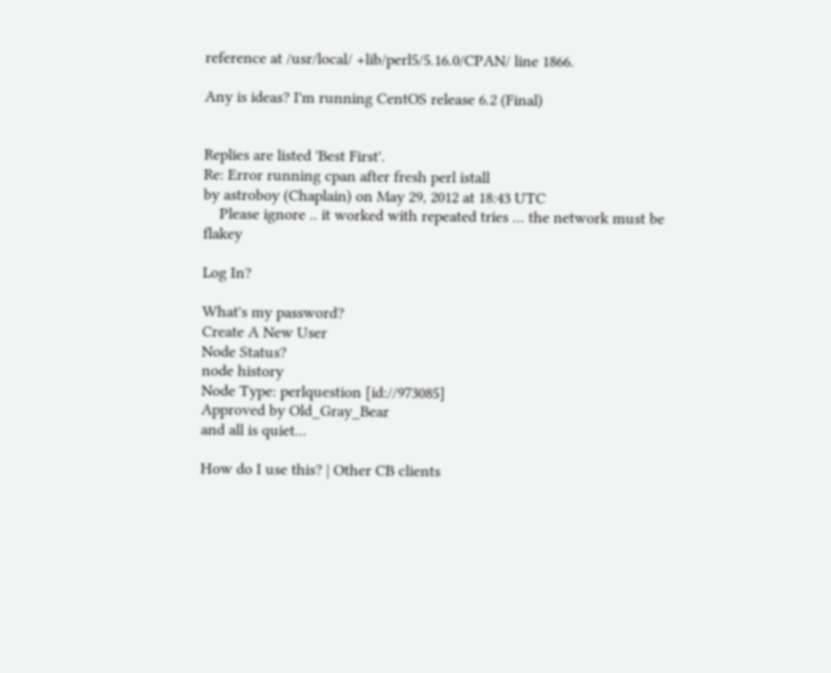reference at /usr/local/ +lib/perl5/5.16.0/CPAN/ line 1866.

Any is ideas? I'm running CentOS release 6.2 (Final)


Replies are listed 'Best First'.
Re: Error running cpan after fresh perl istall
by astroboy (Chaplain) on May 29, 2012 at 18:43 UTC
    Please ignore .. it worked with repeated tries ... the network must be flakey

Log In?

What's my password?
Create A New User
Node Status?
node history
Node Type: perlquestion [id://973085]
Approved by Old_Gray_Bear
and all is quiet...

How do I use this? | Other CB clients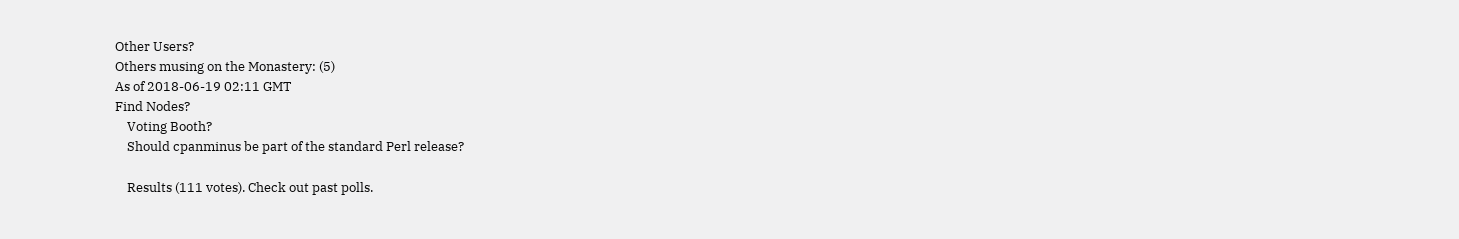Other Users?
Others musing on the Monastery: (5)
As of 2018-06-19 02:11 GMT
Find Nodes?
    Voting Booth?
    Should cpanminus be part of the standard Perl release?

    Results (111 votes). Check out past polls.